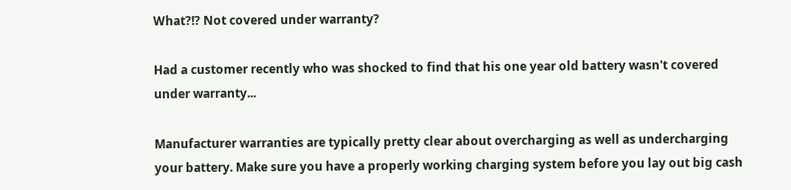What?!? Not covered under warranty?

Had a customer recently who was shocked to find that his one year old battery wasn't covered under warranty...

Manufacturer warranties are typically pretty clear about overcharging as well as undercharging your battery. Make sure you have a properly working charging system before you lay out big cash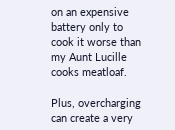on an expensive battery only to cook it worse than my Aunt Lucille cooks meatloaf.

Plus, overcharging can create a very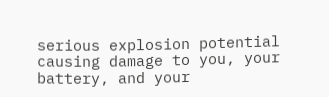serious explosion potential causing damage to you, your battery, and your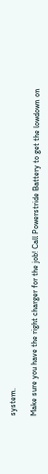system.

Make sure you have the right charger for the job! Call Powerstride Battery to get the lowdown on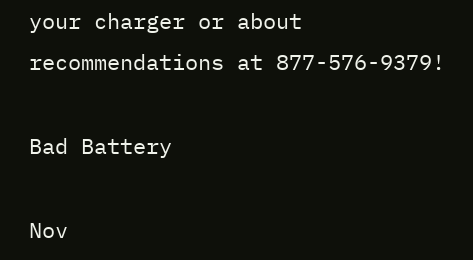your charger or about recommendations at 877-576-9379!

Bad Battery

Nov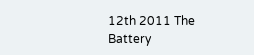12th 2011 The Battery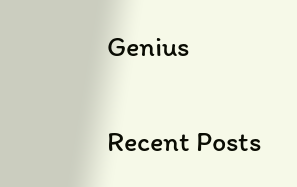Genius

Recent Posts